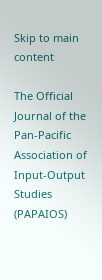Skip to main content

The Official Journal of the Pan-Pacific Association of Input-Output Studies (PAPAIOS)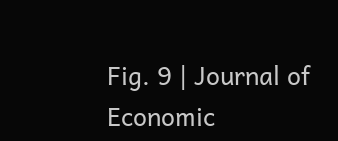Fig. 9 | Journal of Economic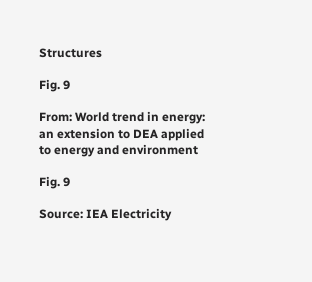Structures

Fig. 9

From: World trend in energy: an extension to DEA applied to energy and environment

Fig. 9

Source: IEA Electricity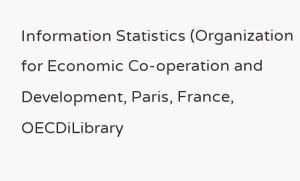Information Statistics (Organization for Economic Co-operation and Development, Paris, France, OECDiLibrary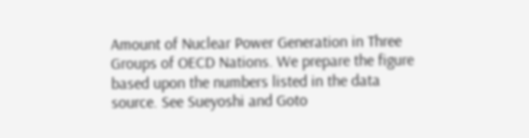Amount of Nuclear Power Generation in Three Groups of OECD Nations. We prepare the figure based upon the numbers listed in the data source. See Sueyoshi and Goto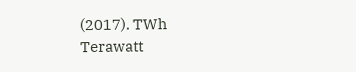(2017). TWh Terawatt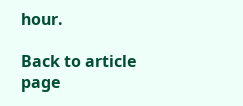hour.

Back to article page